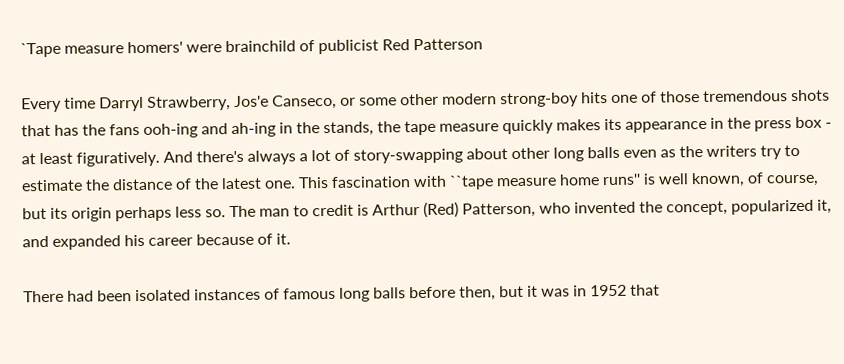`Tape measure homers' were brainchild of publicist Red Patterson

Every time Darryl Strawberry, Jos'e Canseco, or some other modern strong-boy hits one of those tremendous shots that has the fans ooh-ing and ah-ing in the stands, the tape measure quickly makes its appearance in the press box - at least figuratively. And there's always a lot of story-swapping about other long balls even as the writers try to estimate the distance of the latest one. This fascination with ``tape measure home runs'' is well known, of course, but its origin perhaps less so. The man to credit is Arthur (Red) Patterson, who invented the concept, popularized it, and expanded his career because of it.

There had been isolated instances of famous long balls before then, but it was in 1952 that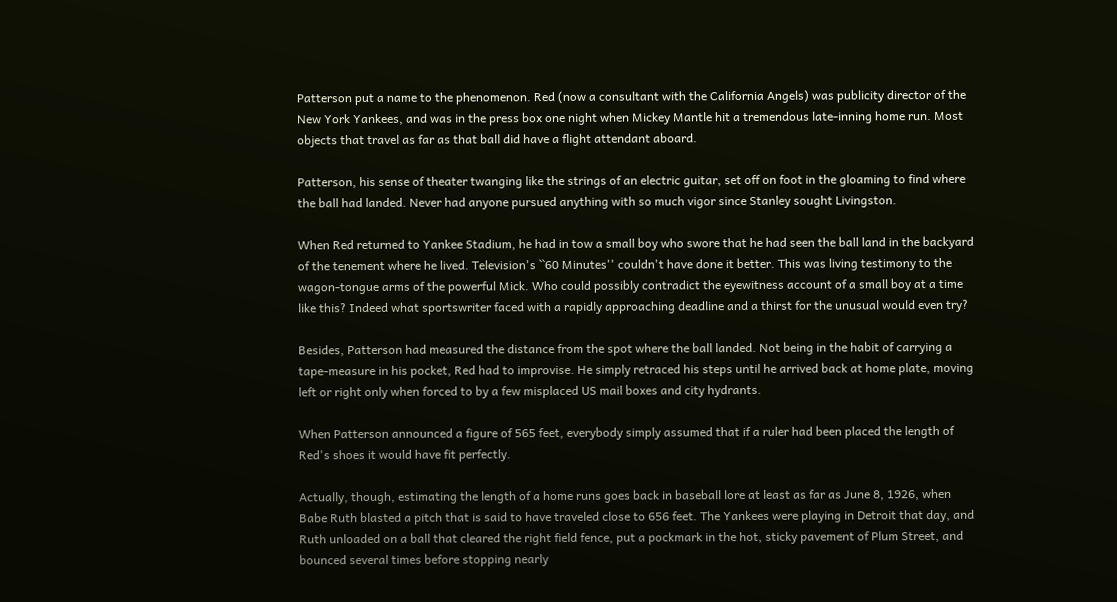Patterson put a name to the phenomenon. Red (now a consultant with the California Angels) was publicity director of the New York Yankees, and was in the press box one night when Mickey Mantle hit a tremendous late-inning home run. Most objects that travel as far as that ball did have a flight attendant aboard.

Patterson, his sense of theater twanging like the strings of an electric guitar, set off on foot in the gloaming to find where the ball had landed. Never had anyone pursued anything with so much vigor since Stanley sought Livingston.

When Red returned to Yankee Stadium, he had in tow a small boy who swore that he had seen the ball land in the backyard of the tenement where he lived. Television's ``60 Minutes'' couldn't have done it better. This was living testimony to the wagon-tongue arms of the powerful Mick. Who could possibly contradict the eyewitness account of a small boy at a time like this? Indeed what sportswriter faced with a rapidly approaching deadline and a thirst for the unusual would even try?

Besides, Patterson had measured the distance from the spot where the ball landed. Not being in the habit of carrying a tape-measure in his pocket, Red had to improvise. He simply retraced his steps until he arrived back at home plate, moving left or right only when forced to by a few misplaced US mail boxes and city hydrants.

When Patterson announced a figure of 565 feet, everybody simply assumed that if a ruler had been placed the length of Red's shoes it would have fit perfectly.

Actually, though, estimating the length of a home runs goes back in baseball lore at least as far as June 8, 1926, when Babe Ruth blasted a pitch that is said to have traveled close to 656 feet. The Yankees were playing in Detroit that day, and Ruth unloaded on a ball that cleared the right field fence, put a pockmark in the hot, sticky pavement of Plum Street, and bounced several times before stopping nearly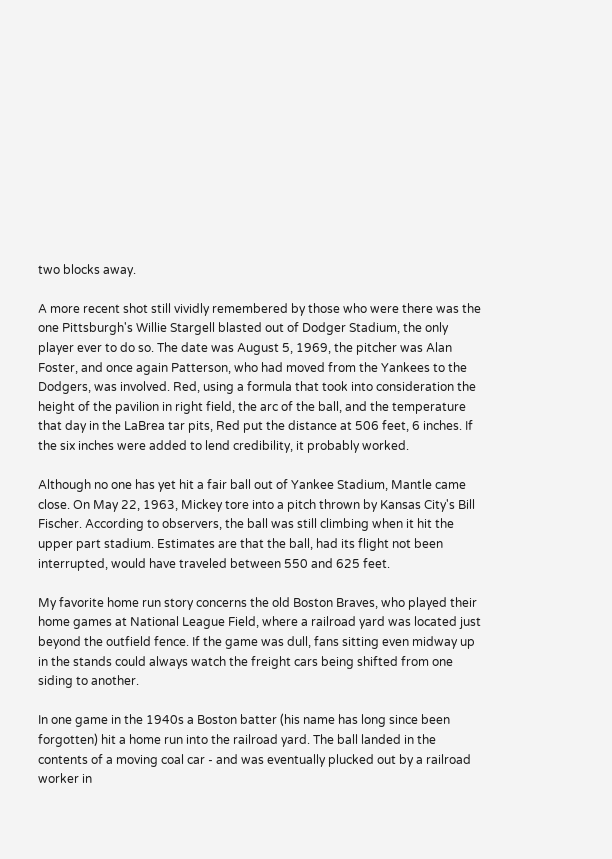two blocks away.

A more recent shot still vividly remembered by those who were there was the one Pittsburgh's Willie Stargell blasted out of Dodger Stadium, the only player ever to do so. The date was August 5, 1969, the pitcher was Alan Foster, and once again Patterson, who had moved from the Yankees to the Dodgers, was involved. Red, using a formula that took into consideration the height of the pavilion in right field, the arc of the ball, and the temperature that day in the LaBrea tar pits, Red put the distance at 506 feet, 6 inches. If the six inches were added to lend credibility, it probably worked.

Although no one has yet hit a fair ball out of Yankee Stadium, Mantle came close. On May 22, 1963, Mickey tore into a pitch thrown by Kansas City's Bill Fischer. According to observers, the ball was still climbing when it hit the upper part stadium. Estimates are that the ball, had its flight not been interrupted, would have traveled between 550 and 625 feet.

My favorite home run story concerns the old Boston Braves, who played their home games at National League Field, where a railroad yard was located just beyond the outfield fence. If the game was dull, fans sitting even midway up in the stands could always watch the freight cars being shifted from one siding to another.

In one game in the 1940s a Boston batter (his name has long since been forgotten) hit a home run into the railroad yard. The ball landed in the contents of a moving coal car - and was eventually plucked out by a railroad worker in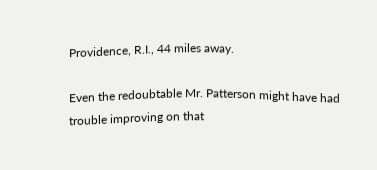Providence, R.I., 44 miles away.

Even the redoubtable Mr. Patterson might have had trouble improving on that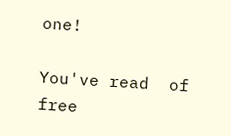one!

You've read  of  free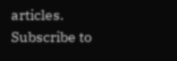articles. Subscribe to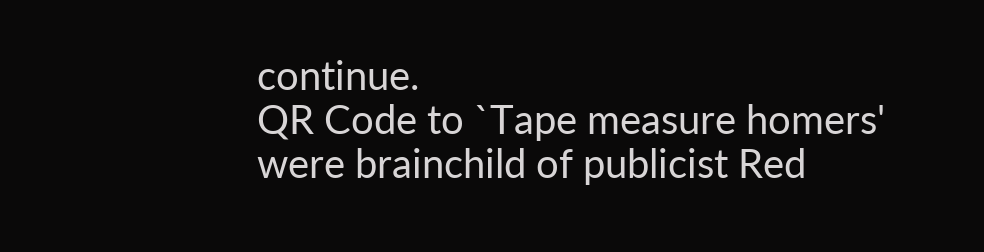continue.
QR Code to `Tape measure homers' were brainchild of publicist Red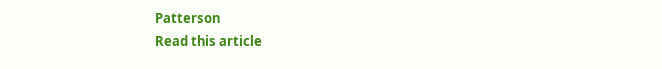Patterson
Read this article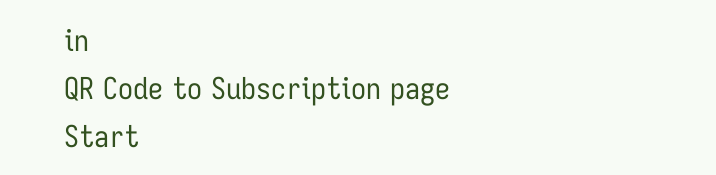in
QR Code to Subscription page
Start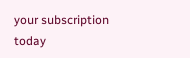your subscription today